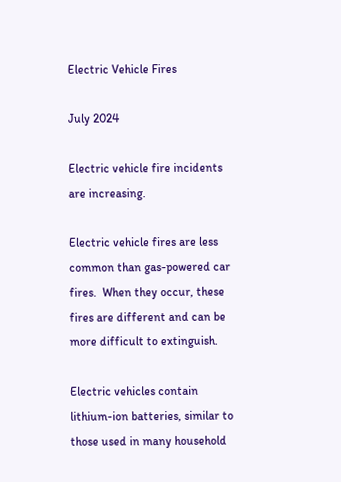Electric Vehicle Fires

July 2024

Electric vehicle fire incidents are increasing.

Electric vehicle fires are less common than gas-powered car fires.  When they occur, these fires are different and can be more difficult to extinguish.

Electric vehicles contain lithium-ion batteries, similar to those used in many household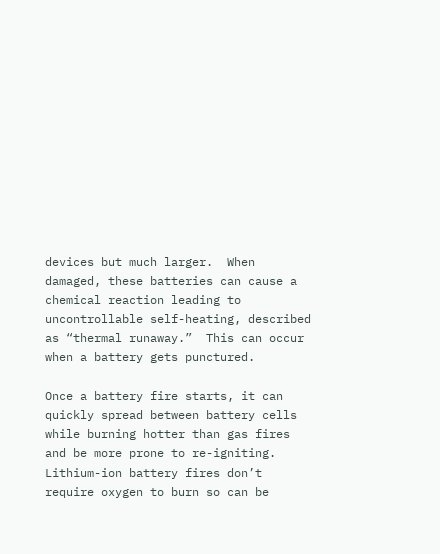devices but much larger.  When damaged, these batteries can cause a chemical reaction leading to uncontrollable self-heating, described as “thermal runaway.”  This can occur when a battery gets punctured.

Once a battery fire starts, it can quickly spread between battery cells while burning hotter than gas fires and be more prone to re-igniting.  Lithium-ion battery fires don’t require oxygen to burn so can be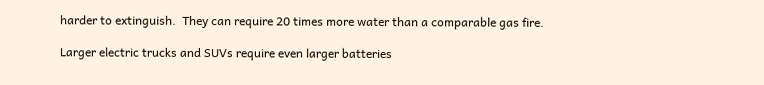harder to extinguish.  They can require 20 times more water than a comparable gas fire.

Larger electric trucks and SUVs require even larger batteries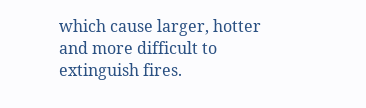which cause larger, hotter and more difficult to extinguish fires.